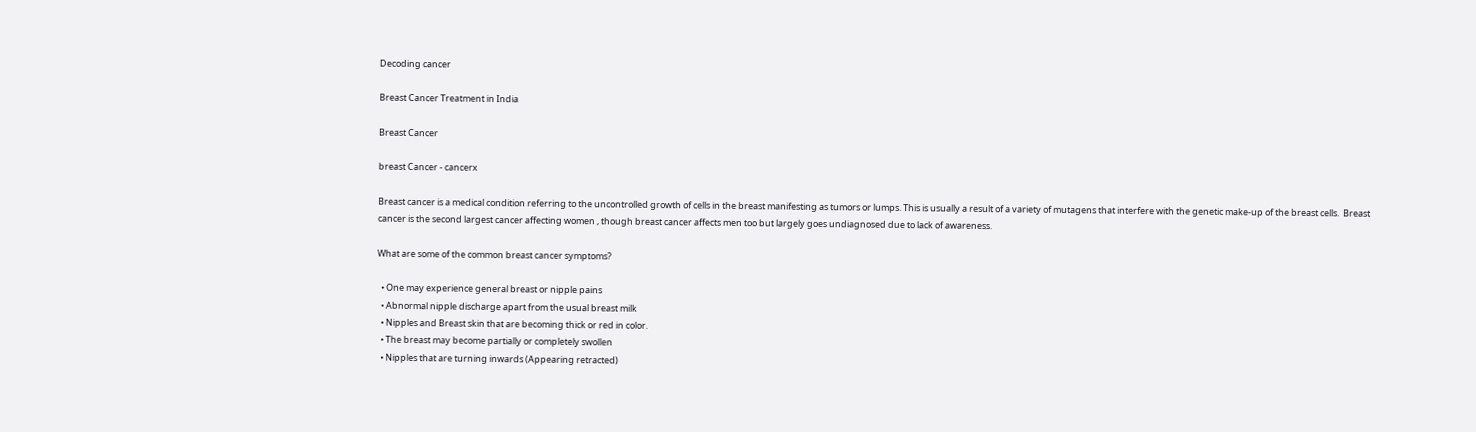Decoding cancer

Breast Cancer Treatment in India

Breast Cancer

breast Cancer - cancerx

Breast cancer is a medical condition referring to the uncontrolled growth of cells in the breast manifesting as tumors or lumps. This is usually a result of a variety of mutagens that interfere with the genetic make-up of the breast cells.  Breast cancer is the second largest cancer affecting women , though breast cancer affects men too but largely goes undiagnosed due to lack of awareness.

What are some of the common breast cancer symptoms?

  • One may experience general breast or nipple pains
  • Abnormal nipple discharge apart from the usual breast milk
  • Nipples and Breast skin that are becoming thick or red in color.
  • The breast may become partially or completely swollen
  • Nipples that are turning inwards (Appearing retracted)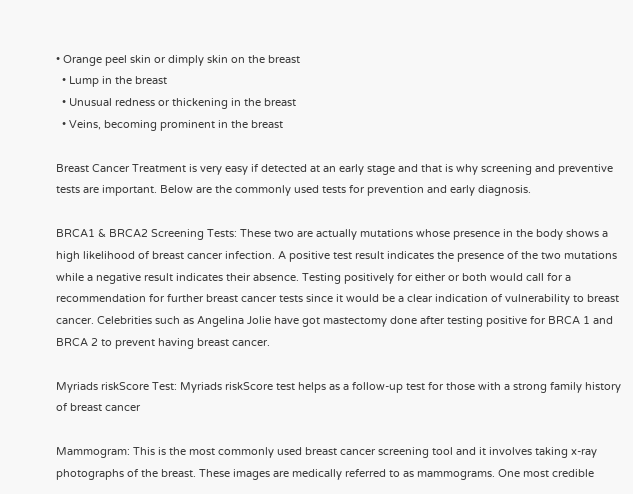• Orange peel skin or dimply skin on the breast
  • Lump in the breast
  • Unusual redness or thickening in the breast
  • Veins, becoming prominent in the breast

Breast Cancer Treatment is very easy if detected at an early stage and that is why screening and preventive tests are important. Below are the commonly used tests for prevention and early diagnosis.

BRCA1 & BRCA2 Screening Tests: These two are actually mutations whose presence in the body shows a high likelihood of breast cancer infection. A positive test result indicates the presence of the two mutations while a negative result indicates their absence. Testing positively for either or both would call for a recommendation for further breast cancer tests since it would be a clear indication of vulnerability to breast cancer. Celebrities such as Angelina Jolie have got mastectomy done after testing positive for BRCA 1 and BRCA 2 to prevent having breast cancer.

Myriads riskScore Test: Myriads riskScore test helps as a follow-up test for those with a strong family history of breast cancer

Mammogram: This is the most commonly used breast cancer screening tool and it involves taking x-ray photographs of the breast. These images are medically referred to as mammograms. One most credible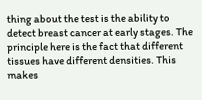thing about the test is the ability to detect breast cancer at early stages. The principle here is the fact that different tissues have different densities. This makes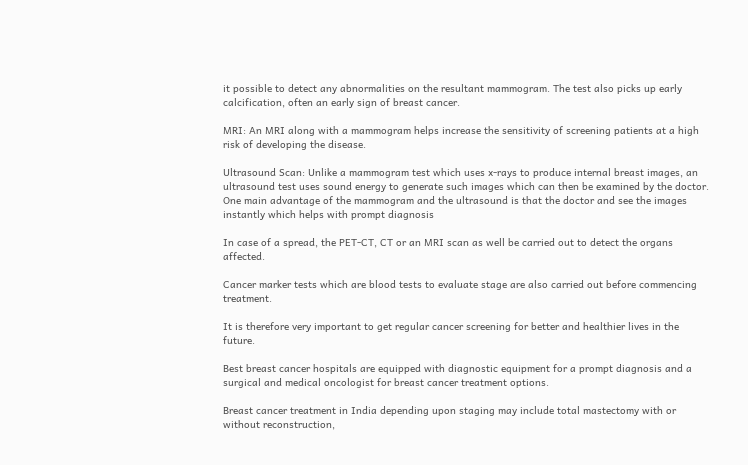it possible to detect any abnormalities on the resultant mammogram. The test also picks up early calcification, often an early sign of breast cancer.

MRI: An MRI along with a mammogram helps increase the sensitivity of screening patients at a high risk of developing the disease.

Ultrasound Scan: Unlike a mammogram test which uses x-rays to produce internal breast images, an ultrasound test uses sound energy to generate such images which can then be examined by the doctor. One main advantage of the mammogram and the ultrasound is that the doctor and see the images instantly which helps with prompt diagnosis

In case of a spread, the PET-CT, CT or an MRI scan as well be carried out to detect the organs affected.

Cancer marker tests which are blood tests to evaluate stage are also carried out before commencing treatment.

It is therefore very important to get regular cancer screening for better and healthier lives in the future.

Best breast cancer hospitals are equipped with diagnostic equipment for a prompt diagnosis and a surgical and medical oncologist for breast cancer treatment options.

Breast cancer treatment in India depending upon staging may include total mastectomy with or without reconstruction,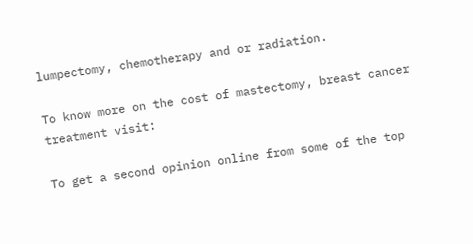lumpectomy, chemotherapy and or radiation.

To know more on the cost of mastectomy, breast cancer treatment visit:

To get a second opinion online from some of the top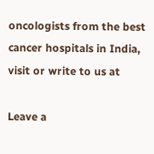oncologists from the best cancer hospitals in India, visit or write to us at

Leave a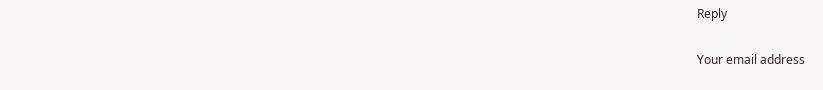Reply

Your email address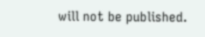will not be published.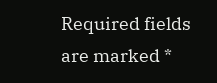Required fields are marked *